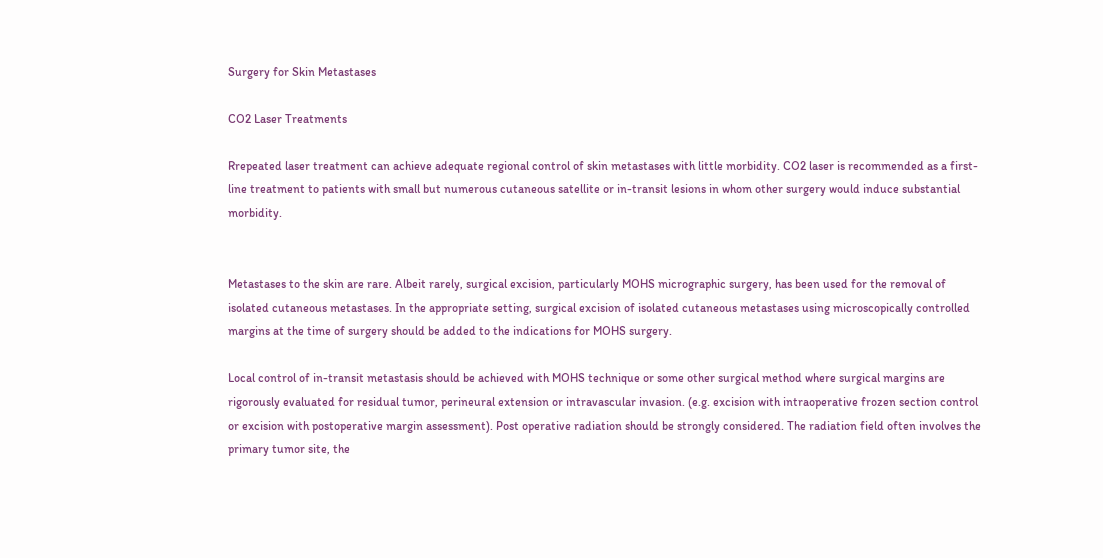Surgery for Skin Metastases

CO2 Laser Treatments

Rrepeated laser treatment can achieve adequate regional control of skin metastases with little morbidity. CO2 laser is recommended as a first-line treatment to patients with small but numerous cutaneous satellite or in-transit lesions in whom other surgery would induce substantial morbidity.


Metastases to the skin are rare. Albeit rarely, surgical excision, particularly MOHS micrographic surgery, has been used for the removal of isolated cutaneous metastases. In the appropriate setting, surgical excision of isolated cutaneous metastases using microscopically controlled margins at the time of surgery should be added to the indications for MOHS surgery.

Local control of in-transit metastasis should be achieved with MOHS technique or some other surgical method where surgical margins are rigorously evaluated for residual tumor, perineural extension or intravascular invasion. (e.g. excision with intraoperative frozen section control or excision with postoperative margin assessment). Post operative radiation should be strongly considered. The radiation field often involves the primary tumor site, the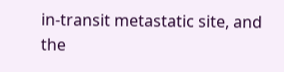in-transit metastatic site, and the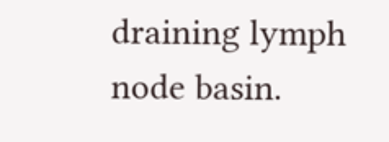draining lymph node basin.